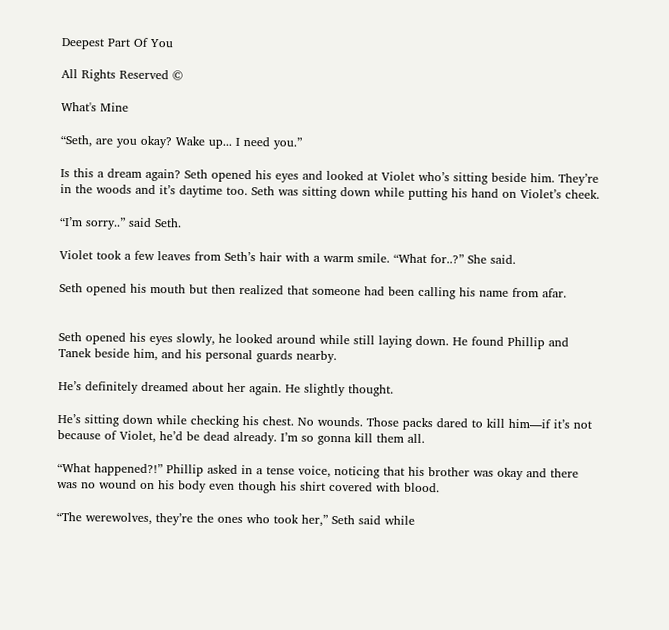Deepest Part Of You

All Rights Reserved ©

What's Mine

“Seth, are you okay? Wake up... I need you.”

Is this a dream again? Seth opened his eyes and looked at Violet who’s sitting beside him. They’re in the woods and it’s daytime too. Seth was sitting down while putting his hand on Violet’s cheek.

“I’m sorry..” said Seth.

Violet took a few leaves from Seth’s hair with a warm smile. “What for..?” She said.

Seth opened his mouth but then realized that someone had been calling his name from afar.


Seth opened his eyes slowly, he looked around while still laying down. He found Phillip and Tanek beside him, and his personal guards nearby.

He’s definitely dreamed about her again. He slightly thought.

He’s sitting down while checking his chest. No wounds. Those packs dared to kill him—if it’s not because of Violet, he’d be dead already. I’m so gonna kill them all.

“What happened?!” Phillip asked in a tense voice, noticing that his brother was okay and there was no wound on his body even though his shirt covered with blood.

“The werewolves, they’re the ones who took her,” Seth said while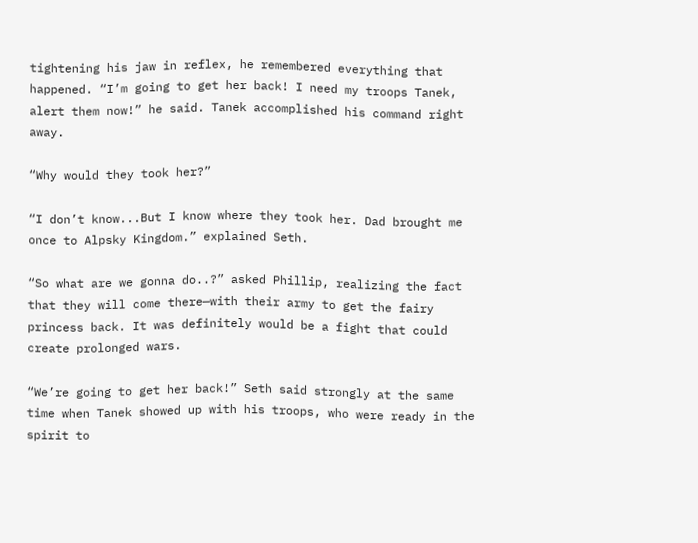tightening his jaw in reflex, he remembered everything that happened. “I’m going to get her back! I need my troops Tanek, alert them now!” he said. Tanek accomplished his command right away.

“Why would they took her?”

“I don’t know...But I know where they took her. Dad brought me once to Alpsky Kingdom.” explained Seth.

“So what are we gonna do..?” asked Phillip, realizing the fact that they will come there—with their army to get the fairy princess back. It was definitely would be a fight that could create prolonged wars.

“We’re going to get her back!” Seth said strongly at the same time when Tanek showed up with his troops, who were ready in the spirit to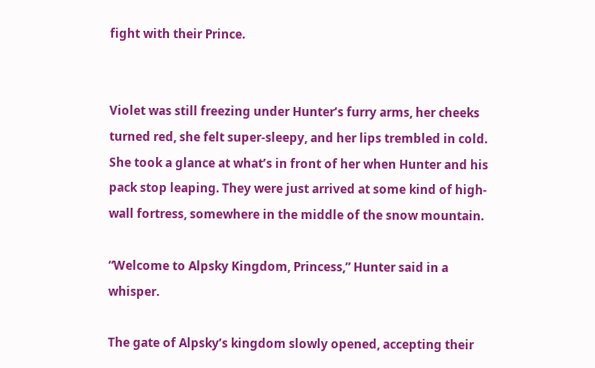fight with their Prince.


Violet was still freezing under Hunter’s furry arms, her cheeks turned red, she felt super-sleepy, and her lips trembled in cold. She took a glance at what’s in front of her when Hunter and his pack stop leaping. They were just arrived at some kind of high-wall fortress, somewhere in the middle of the snow mountain.

“Welcome to Alpsky Kingdom, Princess,” Hunter said in a whisper.

The gate of Alpsky’s kingdom slowly opened, accepting their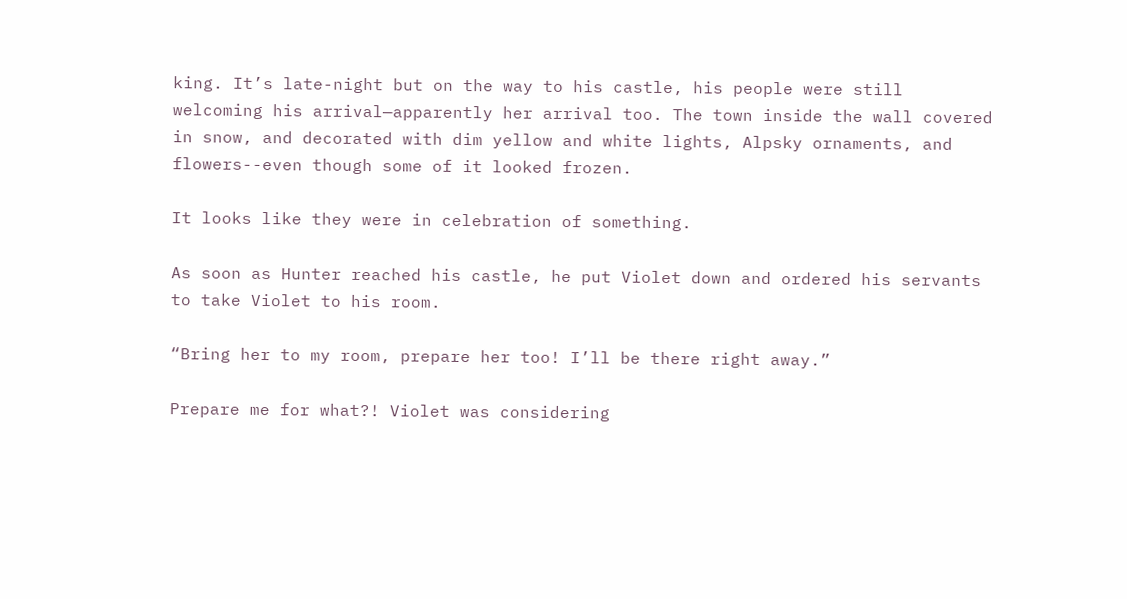king. It’s late-night but on the way to his castle, his people were still welcoming his arrival—apparently her arrival too. The town inside the wall covered in snow, and decorated with dim yellow and white lights, Alpsky ornaments, and flowers--even though some of it looked frozen.

It looks like they were in celebration of something.

As soon as Hunter reached his castle, he put Violet down and ordered his servants to take Violet to his room.

“Bring her to my room, prepare her too! I’ll be there right away.”

Prepare me for what?! Violet was considering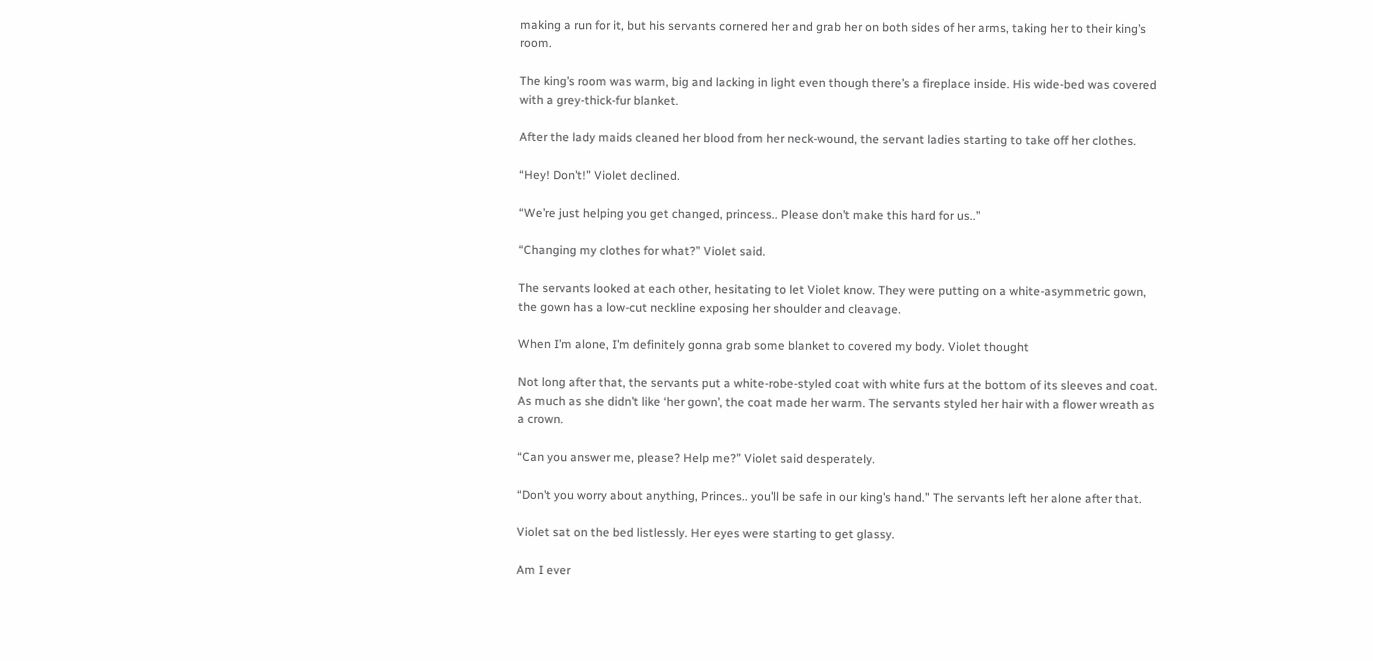making a run for it, but his servants cornered her and grab her on both sides of her arms, taking her to their king’s room.

The king’s room was warm, big and lacking in light even though there’s a fireplace inside. His wide-bed was covered with a grey-thick-fur blanket.

After the lady maids cleaned her blood from her neck-wound, the servant ladies starting to take off her clothes.

“Hey! Don’t!” Violet declined.

“We’re just helping you get changed, princess.. Please don’t make this hard for us..”

“Changing my clothes for what?” Violet said.

The servants looked at each other, hesitating to let Violet know. They were putting on a white-asymmetric gown, the gown has a low-cut neckline exposing her shoulder and cleavage.

When I’m alone, I’m definitely gonna grab some blanket to covered my body. Violet thought

Not long after that, the servants put a white-robe-styled coat with white furs at the bottom of its sleeves and coat. As much as she didn’t like ‘her gown’, the coat made her warm. The servants styled her hair with a flower wreath as a crown.

“Can you answer me, please? Help me?” Violet said desperately.

“Don’t you worry about anything, Princes.. you’ll be safe in our king’s hand.” The servants left her alone after that.

Violet sat on the bed listlessly. Her eyes were starting to get glassy.

Am I ever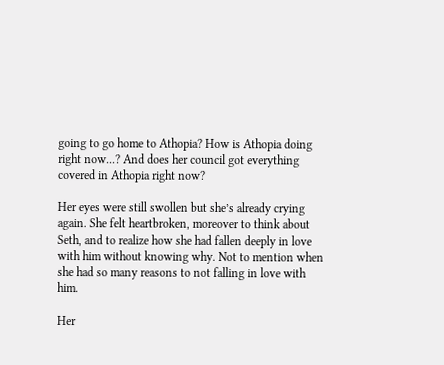going to go home to Athopia? How is Athopia doing right now...? And does her council got everything covered in Athopia right now?

Her eyes were still swollen but she’s already crying again. She felt heartbroken, moreover to think about Seth, and to realize how she had fallen deeply in love with him without knowing why. Not to mention when she had so many reasons to not falling in love with him.

Her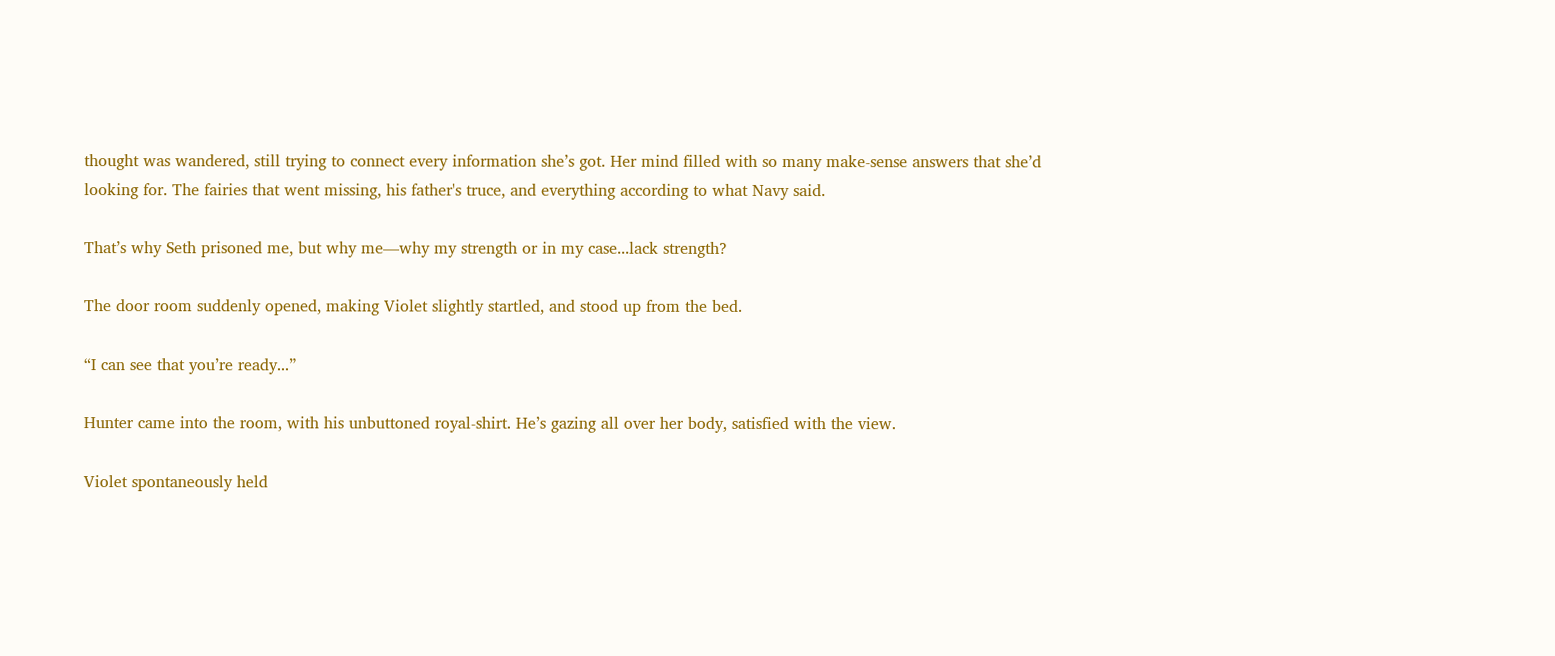thought was wandered, still trying to connect every information she’s got. Her mind filled with so many make-sense answers that she’d looking for. The fairies that went missing, his father's truce, and everything according to what Navy said.

That’s why Seth prisoned me, but why me—why my strength or in my case...lack strength?

The door room suddenly opened, making Violet slightly startled, and stood up from the bed.

“I can see that you’re ready...”

Hunter came into the room, with his unbuttoned royal-shirt. He’s gazing all over her body, satisfied with the view.

Violet spontaneously held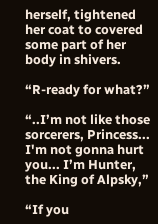herself, tightened her coat to covered some part of her body in shivers.

“R-ready for what?”

“..I’m not like those sorcerers, Princess... I'm not gonna hurt you... I’m Hunter, the King of Alpsky,”

“If you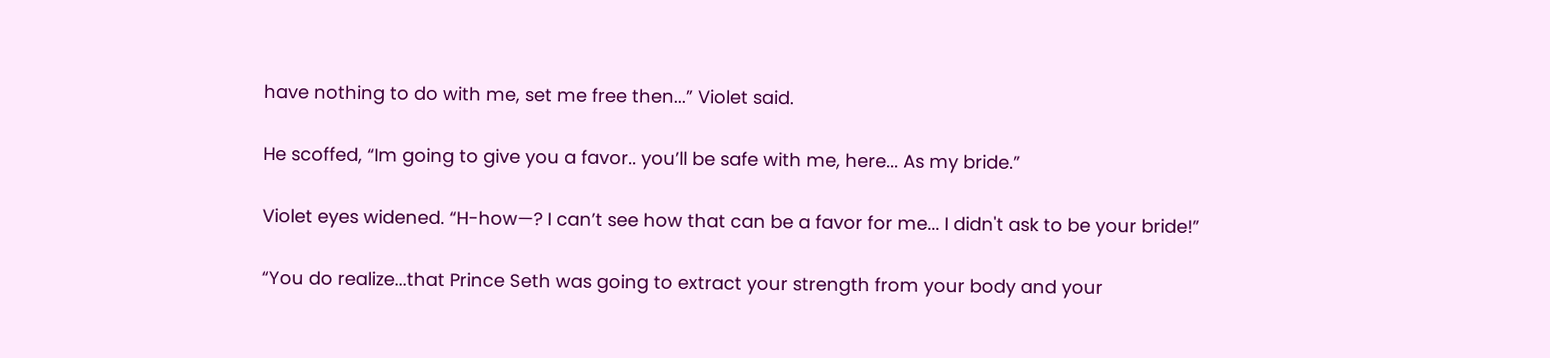have nothing to do with me, set me free then...” Violet said.

He scoffed, “Im going to give you a favor.. you’ll be safe with me, here... As my bride.”

Violet eyes widened. “H-how—? I can’t see how that can be a favor for me... I didn't ask to be your bride!”

“You do realize...that Prince Seth was going to extract your strength from your body and your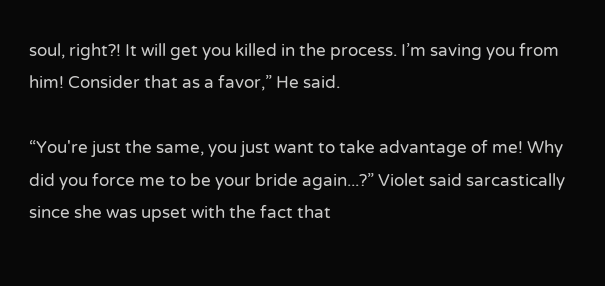soul, right?! It will get you killed in the process. I’m saving you from him! Consider that as a favor,” He said.

“You're just the same, you just want to take advantage of me! Why did you force me to be your bride again...?” Violet said sarcastically since she was upset with the fact that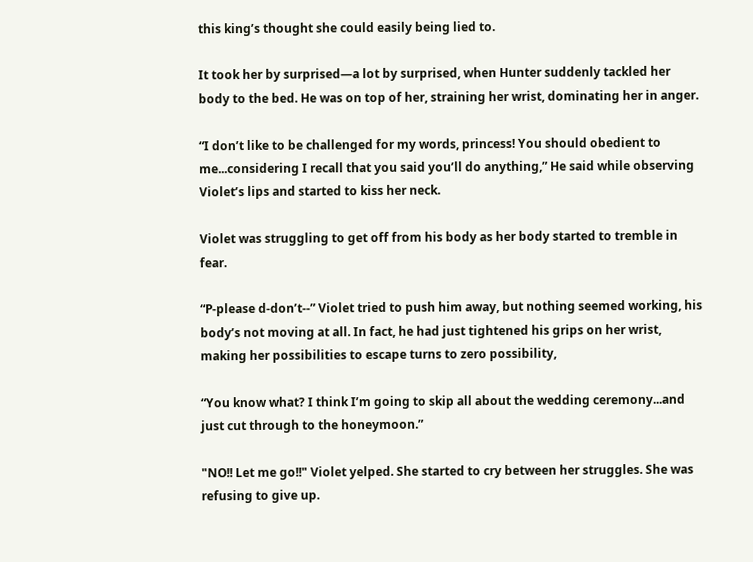this king’s thought she could easily being lied to.

It took her by surprised—a lot by surprised, when Hunter suddenly tackled her body to the bed. He was on top of her, straining her wrist, dominating her in anger.

“I don’t like to be challenged for my words, princess! You should obedient to me...considering I recall that you said you’ll do anything,” He said while observing Violet’s lips and started to kiss her neck.

Violet was struggling to get off from his body as her body started to tremble in fear.

“P-please d-don’t--” Violet tried to push him away, but nothing seemed working, his body’s not moving at all. In fact, he had just tightened his grips on her wrist, making her possibilities to escape turns to zero possibility,

“You know what? I think I’m going to skip all about the wedding ceremony...and just cut through to the honeymoon.”

"NO!! Let me go!!" Violet yelped. She started to cry between her struggles. She was refusing to give up.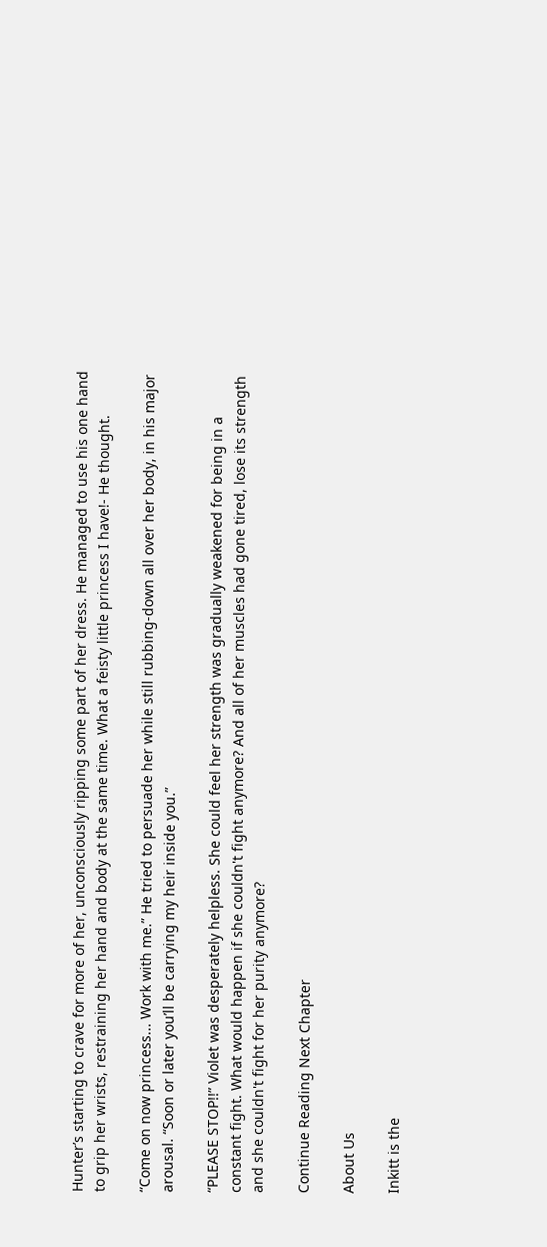Hunter’s starting to crave for more of her, unconsciously ripping some part of her dress. He managed to use his one hand to grip her wrists, restraining her hand and body at the same time. What a feisty little princess I have!- He thought.

“Come on now princess... Work with me.” He tried to persuade her while still rubbing-down all over her body, in his major arousal. “Soon or later you’ll be carrying my heir inside you.”

“PLEASE STOP!!” Violet was desperately helpless. She could feel her strength was gradually weakened for being in a constant fight. What would happen if she couldn't fight anymore? And all of her muscles had gone tired, lose its strength and she couldn't fight for her purity anymore?

Continue Reading Next Chapter

About Us

Inkitt is the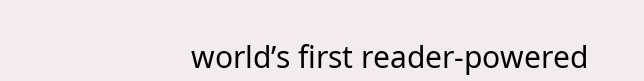world’s first reader-powered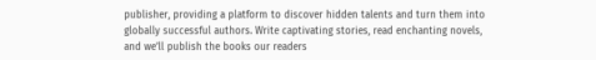publisher, providing a platform to discover hidden talents and turn them into globally successful authors. Write captivating stories, read enchanting novels, and we’ll publish the books our readers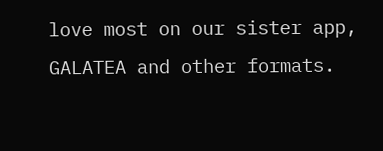love most on our sister app, GALATEA and other formats.